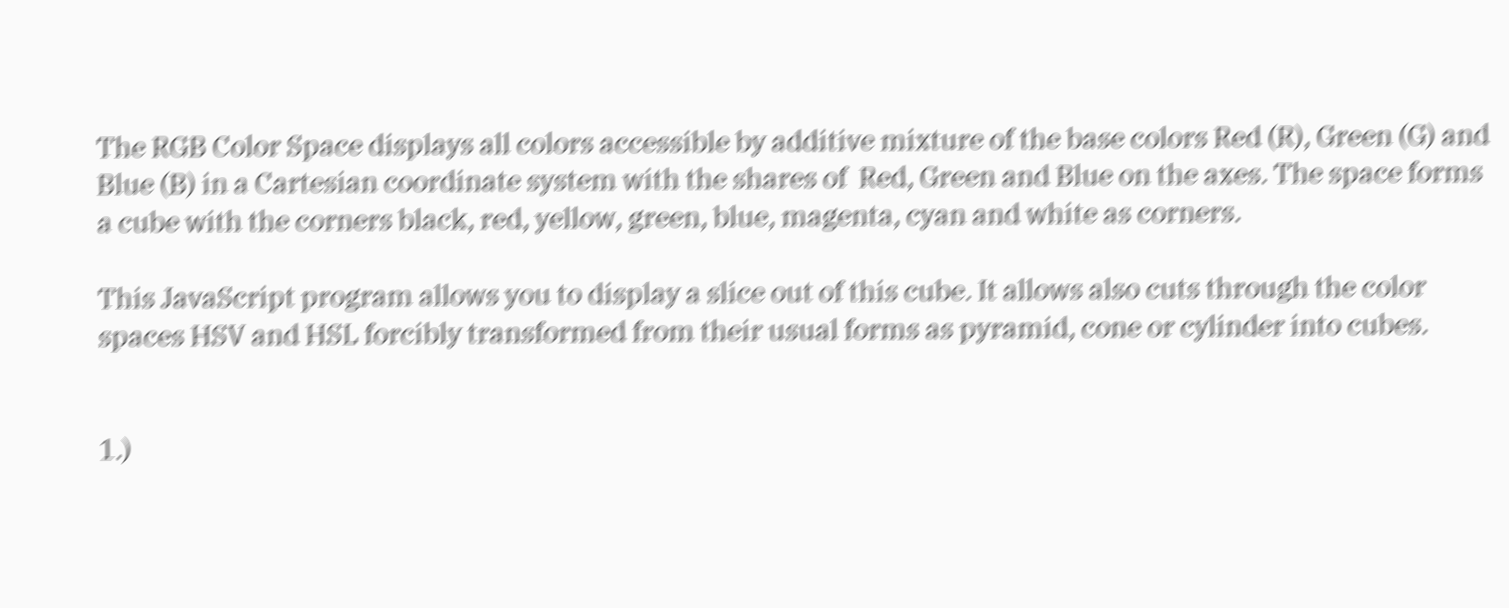The RGB Color Space displays all colors accessible by additive mixture of the base colors Red (R), Green (G) and Blue (B) in a Cartesian coordinate system with the shares of  Red, Green and Blue on the axes. The space forms a cube with the corners black, red, yellow, green, blue, magenta, cyan and white as corners.

This JavaScript program allows you to display a slice out of this cube. It allows also cuts through the color spaces HSV and HSL forcibly transformed from their usual forms as pyramid, cone or cylinder into cubes.


1.)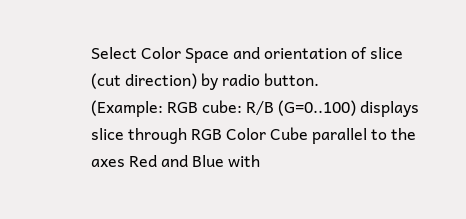Select Color Space and orientation of slice (cut direction) by radio button.
(Example: RGB cube: R/B (G=0..100) displays slice through RGB Color Cube parallel to the axes Red and Blue with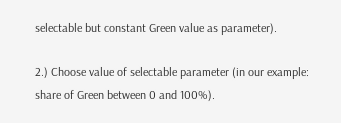selectable but constant Green value as parameter).

2.) Choose value of selectable parameter (in our example: share of Green between 0 and 100%).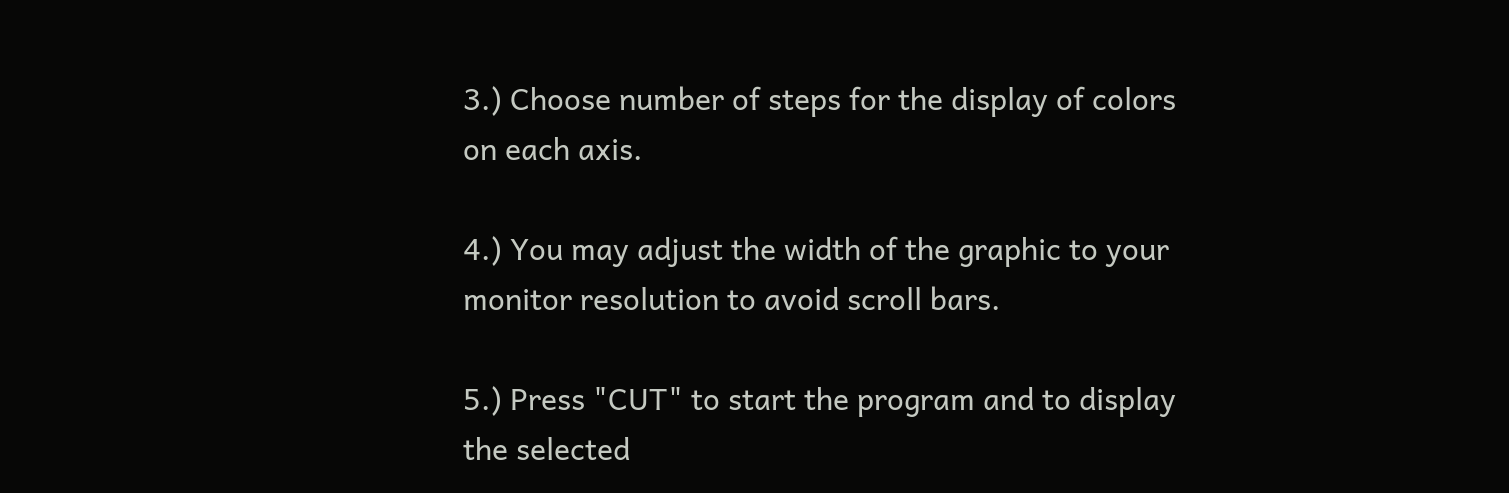3.) Choose number of steps for the display of colors on each axis.

4.) You may adjust the width of the graphic to your monitor resolution to avoid scroll bars.

5.) Press "CUT" to start the program and to display the selected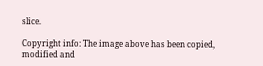slice.

Copyright info: The image above has been copied, modified and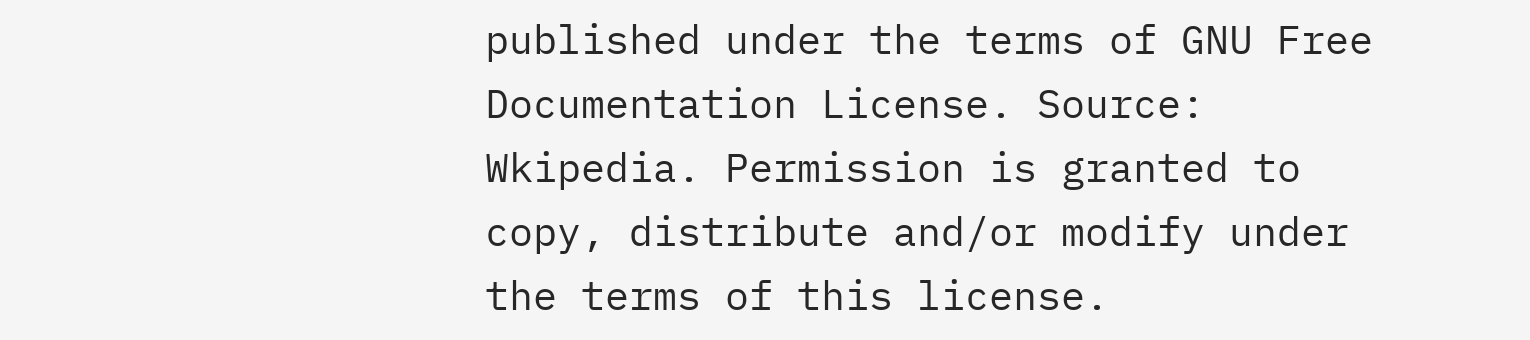published under the terms of GNU Free Documentation License. Source: Wkipedia. Permission is granted to copy, distribute and/or modify under the terms of this license.